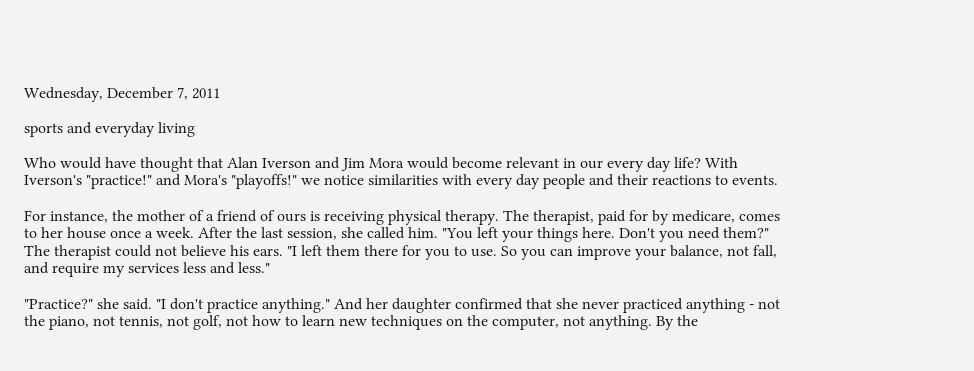Wednesday, December 7, 2011

sports and everyday living

Who would have thought that Alan Iverson and Jim Mora would become relevant in our every day life? With Iverson's "practice!" and Mora's "playoffs!" we notice similarities with every day people and their reactions to events.

For instance, the mother of a friend of ours is receiving physical therapy. The therapist, paid for by medicare, comes to her house once a week. After the last session, she called him. "You left your things here. Don't you need them?" The therapist could not believe his ears. "I left them there for you to use. So you can improve your balance, not fall, and require my services less and less."

"Practice?" she said. "I don't practice anything." And her daughter confirmed that she never practiced anything - not the piano, not tennis, not golf, not how to learn new techniques on the computer, not anything. By the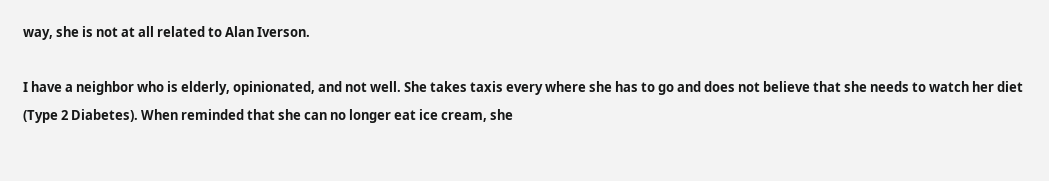way, she is not at all related to Alan Iverson.

I have a neighbor who is elderly, opinionated, and not well. She takes taxis every where she has to go and does not believe that she needs to watch her diet (Type 2 Diabetes). When reminded that she can no longer eat ice cream, she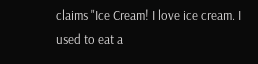claims "Ice Cream! I love ice cream. I used to eat a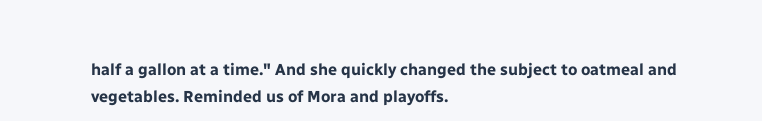half a gallon at a time." And she quickly changed the subject to oatmeal and vegetables. Reminded us of Mora and playoffs.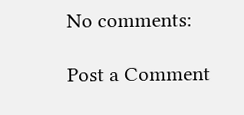No comments:

Post a Comment